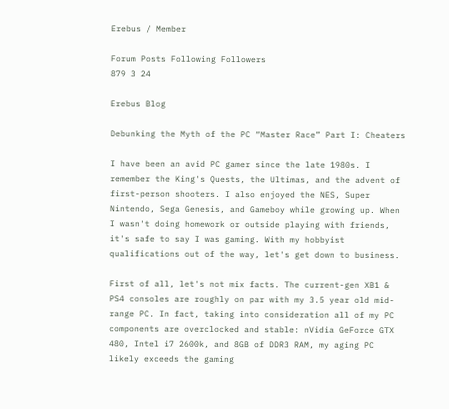Erebus / Member

Forum Posts Following Followers
879 3 24

Erebus Blog

Debunking the Myth of the PC “Master Race” Part I: Cheaters

I have been an avid PC gamer since the late 1980s. I remember the King's Quests, the Ultimas, and the advent of first-person shooters. I also enjoyed the NES, Super Nintendo, Sega Genesis, and Gameboy while growing up. When I wasn't doing homework or outside playing with friends, it's safe to say I was gaming. With my hobbyist qualifications out of the way, let's get down to business.

First of all, let's not mix facts. The current-gen XB1 & PS4 consoles are roughly on par with my 3.5 year old mid-range PC. In fact, taking into consideration all of my PC components are overclocked and stable: nVidia GeForce GTX 480, Intel i7 2600k, and 8GB of DDR3 RAM, my aging PC likely exceeds the gaming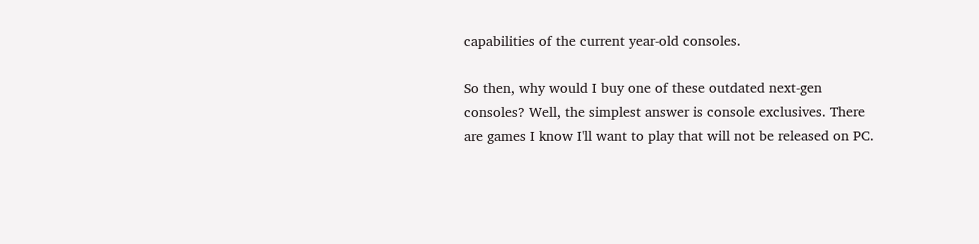capabilities of the current year-old consoles.

So then, why would I buy one of these outdated next-gen consoles? Well, the simplest answer is console exclusives. There are games I know I'll want to play that will not be released on PC.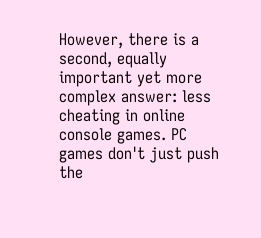However, there is a second, equally important yet more complex answer: less cheating in online console games. PC games don't just push the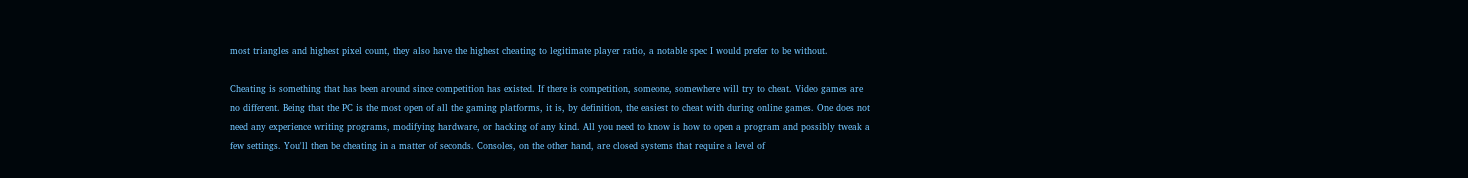most triangles and highest pixel count, they also have the highest cheating to legitimate player ratio, a notable spec I would prefer to be without.

Cheating is something that has been around since competition has existed. If there is competition, someone, somewhere will try to cheat. Video games are no different. Being that the PC is the most open of all the gaming platforms, it is, by definition, the easiest to cheat with during online games. One does not need any experience writing programs, modifying hardware, or hacking of any kind. All you need to know is how to open a program and possibly tweak a few settings. You'll then be cheating in a matter of seconds. Consoles, on the other hand, are closed systems that require a level of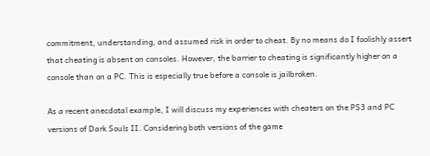commitment, understanding, and assumed risk in order to cheat. By no means do I foolishly assert that cheating is absent on consoles. However, the barrier to cheating is significantly higher on a console than on a PC. This is especially true before a console is jailbroken.

As a recent anecdotal example, I will discuss my experiences with cheaters on the PS3 and PC versions of Dark Souls II. Considering both versions of the game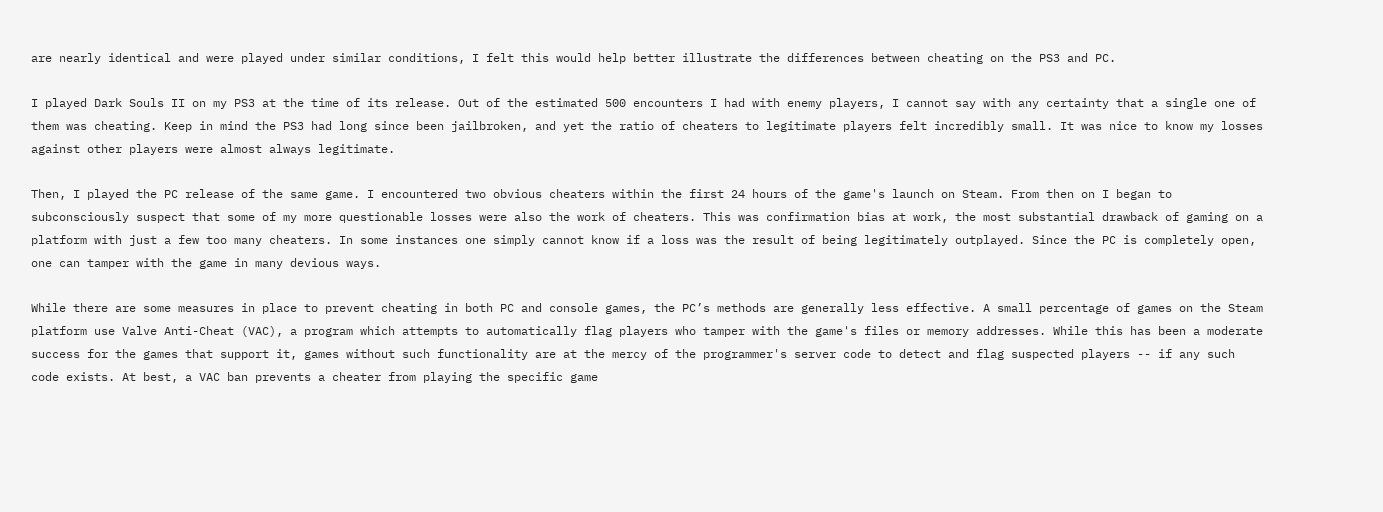are nearly identical and were played under similar conditions, I felt this would help better illustrate the differences between cheating on the PS3 and PC.

I played Dark Souls II on my PS3 at the time of its release. Out of the estimated 500 encounters I had with enemy players, I cannot say with any certainty that a single one of them was cheating. Keep in mind the PS3 had long since been jailbroken, and yet the ratio of cheaters to legitimate players felt incredibly small. It was nice to know my losses against other players were almost always legitimate.

Then, I played the PC release of the same game. I encountered two obvious cheaters within the first 24 hours of the game's launch on Steam. From then on I began to subconsciously suspect that some of my more questionable losses were also the work of cheaters. This was confirmation bias at work, the most substantial drawback of gaming on a platform with just a few too many cheaters. In some instances one simply cannot know if a loss was the result of being legitimately outplayed. Since the PC is completely open, one can tamper with the game in many devious ways.

While there are some measures in place to prevent cheating in both PC and console games, the PC’s methods are generally less effective. A small percentage of games on the Steam platform use Valve Anti-Cheat (VAC), a program which attempts to automatically flag players who tamper with the game's files or memory addresses. While this has been a moderate success for the games that support it, games without such functionality are at the mercy of the programmer's server code to detect and flag suspected players -- if any such code exists. At best, a VAC ban prevents a cheater from playing the specific game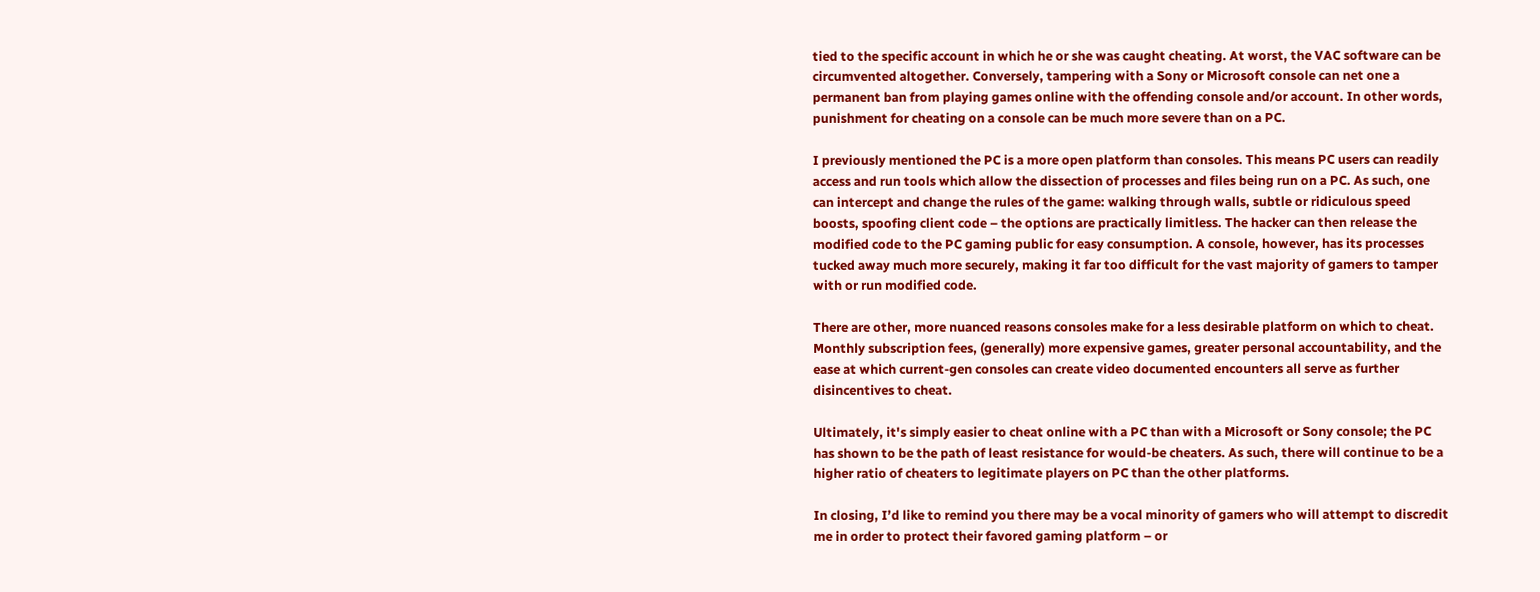tied to the specific account in which he or she was caught cheating. At worst, the VAC software can be circumvented altogether. Conversely, tampering with a Sony or Microsoft console can net one a permanent ban from playing games online with the offending console and/or account. In other words, punishment for cheating on a console can be much more severe than on a PC.

I previously mentioned the PC is a more open platform than consoles. This means PC users can readily access and run tools which allow the dissection of processes and files being run on a PC. As such, one can intercept and change the rules of the game: walking through walls, subtle or ridiculous speed boosts, spoofing client code – the options are practically limitless. The hacker can then release the modified code to the PC gaming public for easy consumption. A console, however, has its processes tucked away much more securely, making it far too difficult for the vast majority of gamers to tamper with or run modified code.

There are other, more nuanced reasons consoles make for a less desirable platform on which to cheat. Monthly subscription fees, (generally) more expensive games, greater personal accountability, and the ease at which current-gen consoles can create video documented encounters all serve as further disincentives to cheat.

Ultimately, it's simply easier to cheat online with a PC than with a Microsoft or Sony console; the PC has shown to be the path of least resistance for would-be cheaters. As such, there will continue to be a higher ratio of cheaters to legitimate players on PC than the other platforms.

In closing, I’d like to remind you there may be a vocal minority of gamers who will attempt to discredit me in order to protect their favored gaming platform – or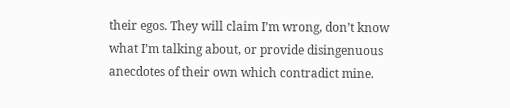their egos. They will claim I’m wrong, don’t know what I’m talking about, or provide disingenuous anecdotes of their own which contradict mine.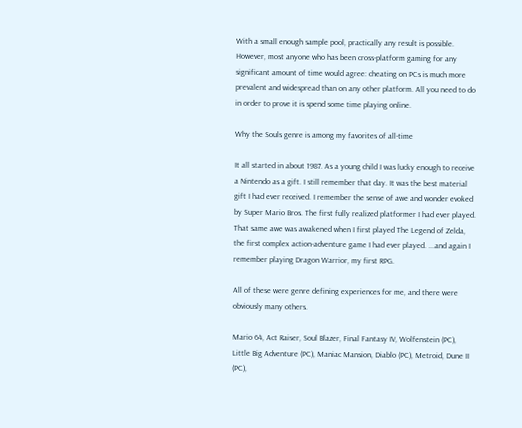With a small enough sample pool, practically any result is possible. However, most anyone who has been cross-platform gaming for any significant amount of time would agree: cheating on PCs is much more prevalent and widespread than on any other platform. All you need to do in order to prove it is spend some time playing online.

Why the Souls genre is among my favorites of all-time

It all started in about 1987. As a young child I was lucky enough to receive a Nintendo as a gift. I still remember that day. It was the best material gift I had ever received. I remember the sense of awe and wonder evoked by Super Mario Bros. The first fully realized platformer I had ever played. That same awe was awakened when I first played The Legend of Zelda, the first complex action-adventure game I had ever played. ...and again I remember playing Dragon Warrior, my first RPG.

All of these were genre defining experiences for me, and there were obviously many others.

Mario 64, Act Raiser, Soul Blazer, Final Fantasy IV, Wolfenstein (PC), Little Big Adventure (PC), Maniac Mansion, Diablo (PC), Metroid, Dune II (PC),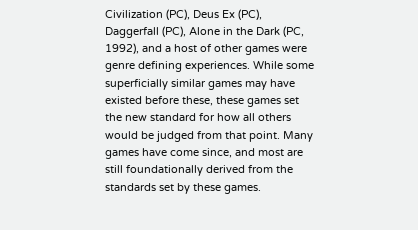Civilization (PC), Deus Ex (PC), Daggerfall (PC), Alone in the Dark (PC, 1992), and a host of other games were genre defining experiences. While some superficially similar games may have existed before these, these games set the new standard for how all others would be judged from that point. Many games have come since, and most are still foundationally derived from the standards set by these games.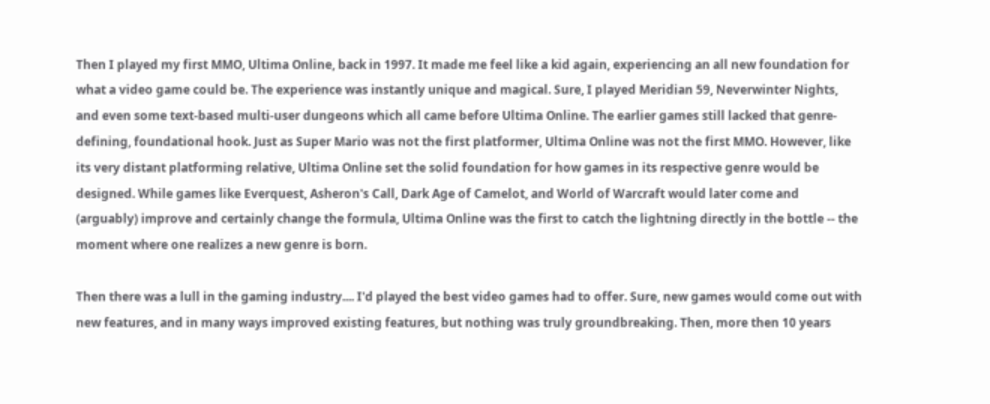Then I played my first MMO, Ultima Online, back in 1997. It made me feel like a kid again, experiencing an all new foundation for what a video game could be. The experience was instantly unique and magical. Sure, I played Meridian 59, Neverwinter Nights, and even some text-based multi-user dungeons which all came before Ultima Online. The earlier games still lacked that genre-defining, foundational hook. Just as Super Mario was not the first platformer, Ultima Online was not the first MMO. However, like its very distant platforming relative, Ultima Online set the solid foundation for how games in its respective genre would be designed. While games like Everquest, Asheron's Call, Dark Age of Camelot, and World of Warcraft would later come and (arguably) improve and certainly change the formula, Ultima Online was the first to catch the lightning directly in the bottle -- the moment where one realizes a new genre is born.

Then there was a lull in the gaming industry.... I'd played the best video games had to offer. Sure, new games would come out with new features, and in many ways improved existing features, but nothing was truly groundbreaking. Then, more then 10 years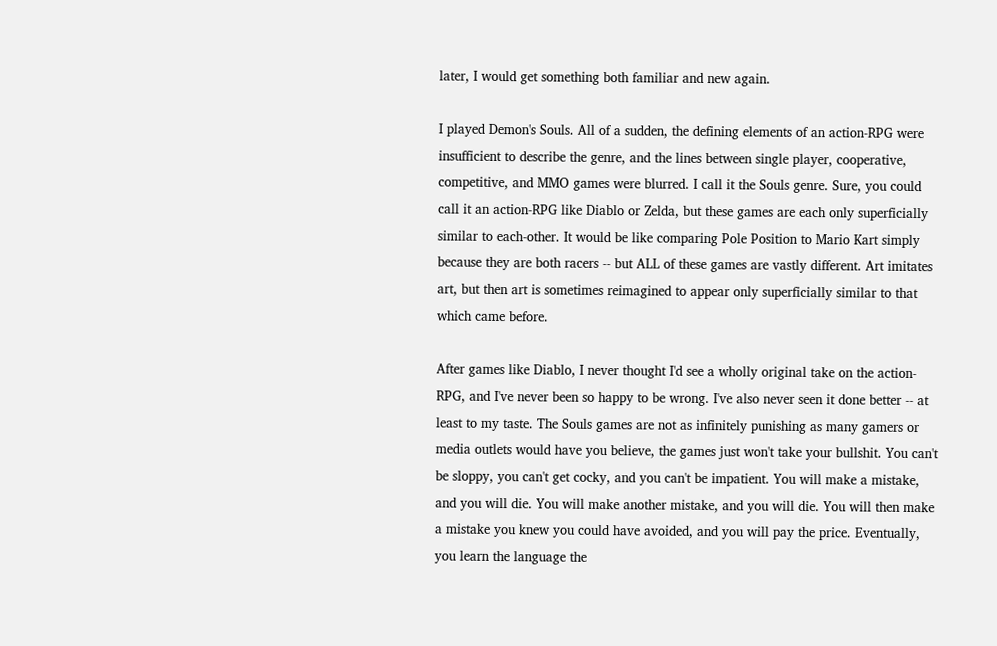later, I would get something both familiar and new again.

I played Demon's Souls. All of a sudden, the defining elements of an action-RPG were insufficient to describe the genre, and the lines between single player, cooperative, competitive, and MMO games were blurred. I call it the Souls genre. Sure, you could call it an action-RPG like Diablo or Zelda, but these games are each only superficially similar to each-other. It would be like comparing Pole Position to Mario Kart simply because they are both racers -- but ALL of these games are vastly different. Art imitates art, but then art is sometimes reimagined to appear only superficially similar to that which came before.

After games like Diablo, I never thought I'd see a wholly original take on the action-RPG, and I've never been so happy to be wrong. I've also never seen it done better -- at least to my taste. The Souls games are not as infinitely punishing as many gamers or media outlets would have you believe, the games just won't take your bullshit. You can't be sloppy, you can't get cocky, and you can't be impatient. You will make a mistake, and you will die. You will make another mistake, and you will die. You will then make a mistake you knew you could have avoided, and you will pay the price. Eventually, you learn the language the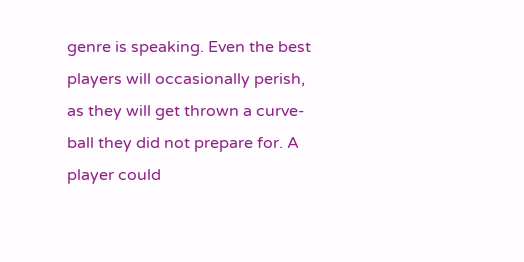genre is speaking. Even the best players will occasionally perish, as they will get thrown a curve-ball they did not prepare for. A player could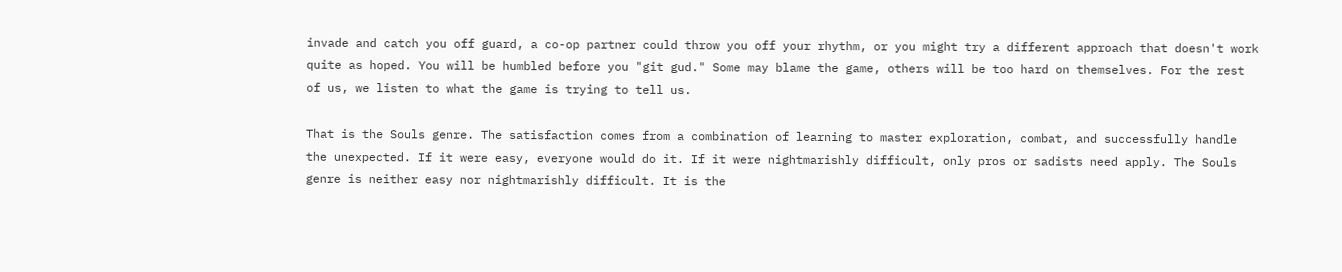invade and catch you off guard, a co-op partner could throw you off your rhythm, or you might try a different approach that doesn't work quite as hoped. You will be humbled before you "git gud." Some may blame the game, others will be too hard on themselves. For the rest of us, we listen to what the game is trying to tell us.

That is the Souls genre. The satisfaction comes from a combination of learning to master exploration, combat, and successfully handle the unexpected. If it were easy, everyone would do it. If it were nightmarishly difficult, only pros or sadists need apply. The Souls genre is neither easy nor nightmarishly difficult. It is the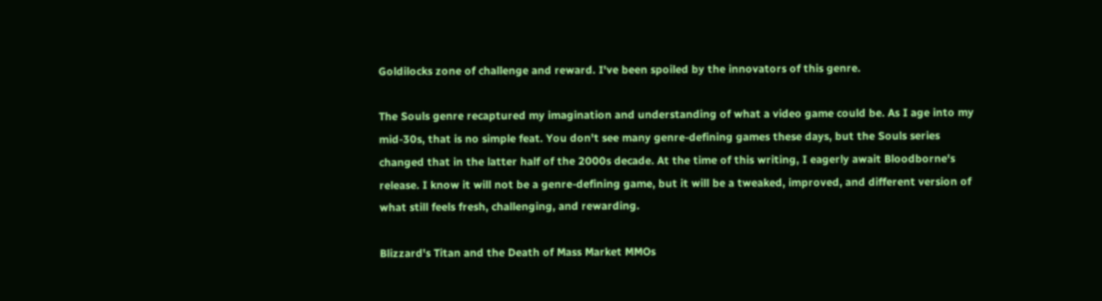Goldilocks zone of challenge and reward. I've been spoiled by the innovators of this genre.

The Souls genre recaptured my imagination and understanding of what a video game could be. As I age into my mid-30s, that is no simple feat. You don't see many genre-defining games these days, but the Souls series changed that in the latter half of the 2000s decade. At the time of this writing, I eagerly await Bloodborne's release. I know it will not be a genre-defining game, but it will be a tweaked, improved, and different version of what still feels fresh, challenging, and rewarding.

Blizzard's Titan and the Death of Mass Market MMOs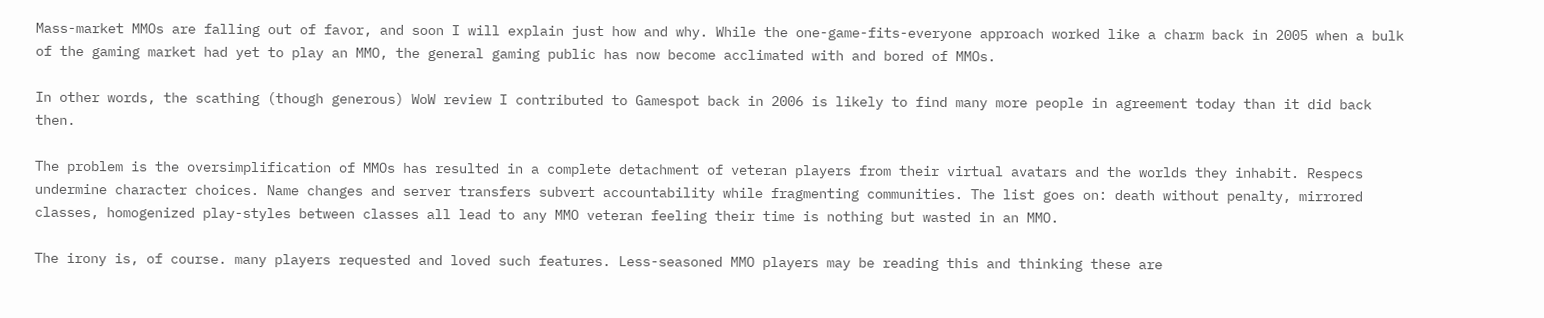Mass-market MMOs are falling out of favor, and soon I will explain just how and why. While the one-game-fits-everyone approach worked like a charm back in 2005 when a bulk of the gaming market had yet to play an MMO, the general gaming public has now become acclimated with and bored of MMOs.

In other words, the scathing (though generous) WoW review I contributed to Gamespot back in 2006 is likely to find many more people in agreement today than it did back then.

The problem is the oversimplification of MMOs has resulted in a complete detachment of veteran players from their virtual avatars and the worlds they inhabit. Respecs undermine character choices. Name changes and server transfers subvert accountability while fragmenting communities. The list goes on: death without penalty, mirrored classes, homogenized play-styles between classes all lead to any MMO veteran feeling their time is nothing but wasted in an MMO.

The irony is, of course. many players requested and loved such features. Less-seasoned MMO players may be reading this and thinking these are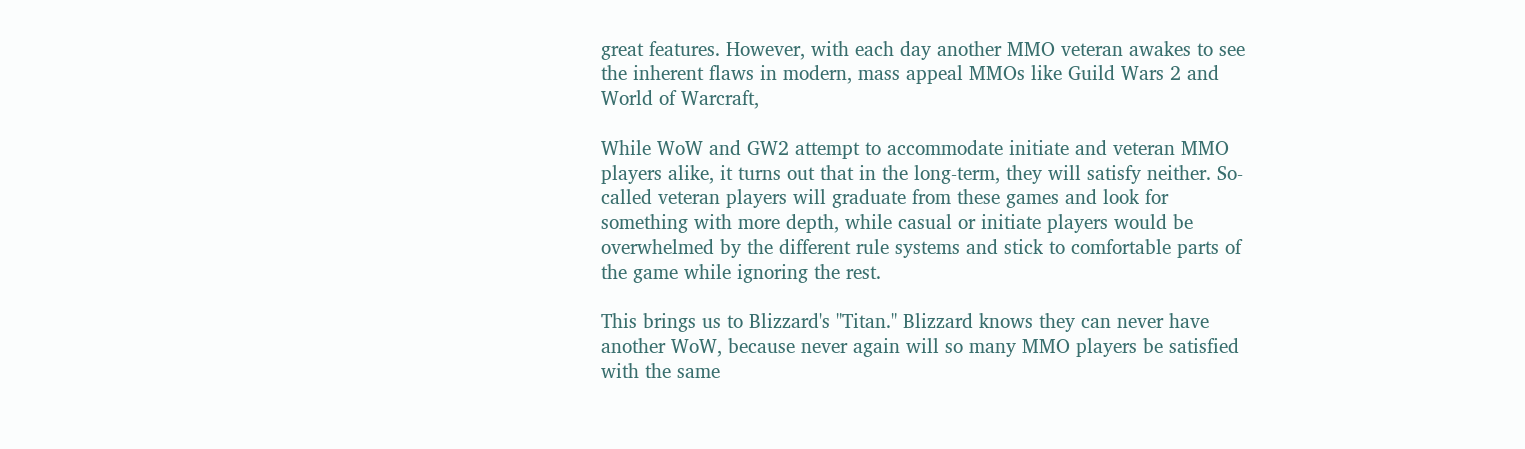great features. However, with each day another MMO veteran awakes to see the inherent flaws in modern, mass appeal MMOs like Guild Wars 2 and World of Warcraft,

While WoW and GW2 attempt to accommodate initiate and veteran MMO players alike, it turns out that in the long-term, they will satisfy neither. So-called veteran players will graduate from these games and look for something with more depth, while casual or initiate players would be overwhelmed by the different rule systems and stick to comfortable parts of the game while ignoring the rest.

This brings us to Blizzard's "Titan." Blizzard knows they can never have another WoW, because never again will so many MMO players be satisfied with the same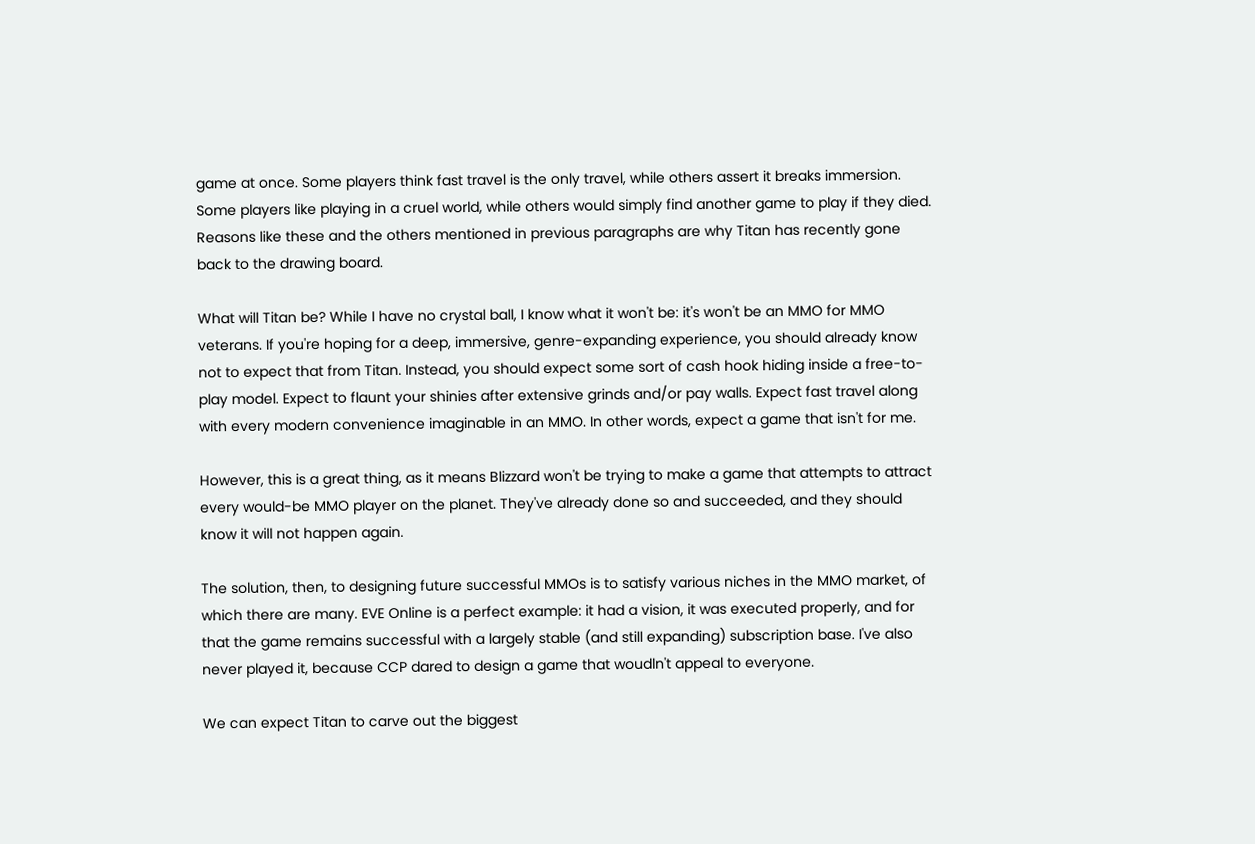game at once. Some players think fast travel is the only travel, while others assert it breaks immersion. Some players like playing in a cruel world, while others would simply find another game to play if they died. Reasons like these and the others mentioned in previous paragraphs are why Titan has recently gone back to the drawing board.

What will Titan be? While I have no crystal ball, I know what it won't be: it's won't be an MMO for MMO veterans. If you're hoping for a deep, immersive, genre-expanding experience, you should already know not to expect that from Titan. Instead, you should expect some sort of cash hook hiding inside a free-to-play model. Expect to flaunt your shinies after extensive grinds and/or pay walls. Expect fast travel along with every modern convenience imaginable in an MMO. In other words, expect a game that isn't for me.

However, this is a great thing, as it means Blizzard won't be trying to make a game that attempts to attract every would-be MMO player on the planet. They've already done so and succeeded, and they should know it will not happen again.

The solution, then, to designing future successful MMOs is to satisfy various niches in the MMO market, of which there are many. EVE Online is a perfect example: it had a vision, it was executed properly, and for that the game remains successful with a largely stable (and still expanding) subscription base. I've also never played it, because CCP dared to design a game that woudln't appeal to everyone.

We can expect Titan to carve out the biggest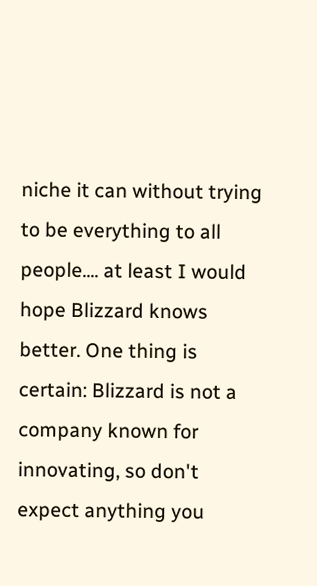niche it can without trying to be everything to all people.... at least I would hope Blizzard knows better. One thing is certain: Blizzard is not a company known for innovating, so don't expect anything you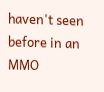haven't seen before in an MMO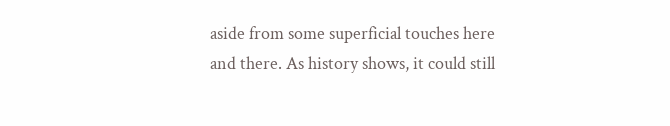aside from some superficial touches here and there. As history shows, it could still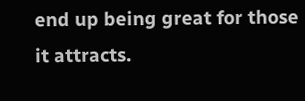end up being great for those it attracts.